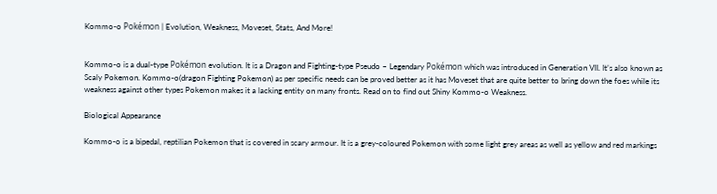Kommo-o Pokémon | Evolution, Weakness, Moveset, Stats, And More!


Kommo-o is a dual-type Pokémon evolution. It is a Dragon and Fighting-type Pseudo – Legendary Pokémon which was introduced in Generation VII. It’s also known as Scaly Pokemon. Kommo-o(dragon Fighting Pokemon) as per specific needs can be proved better as it has Moveset that are quite better to bring down the foes while its weakness against other types Pokemon makes it a lacking entity on many fronts. Read on to find out Shiny Kommo-o Weakness.

Biological Appearance

Kommo-o is a bipedal, reptilian Pokemon that is covered in scary armour. It is a grey-coloured Pokemon with some light grey areas as well as yellow and red markings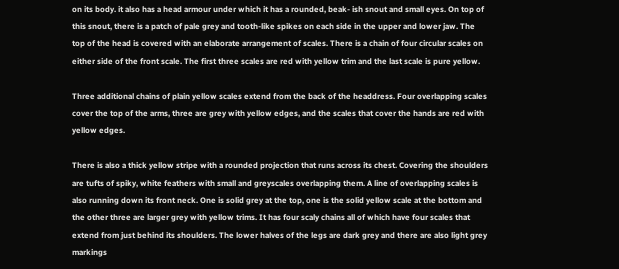on its body. it also has a head armour under which it has a rounded, beak- ish snout and small eyes. On top of this snout, there is a patch of pale grey and tooth-like spikes on each side in the upper and lower jaw. The top of the head is covered with an elaborate arrangement of scales. There is a chain of four circular scales on either side of the front scale. The first three scales are red with yellow trim and the last scale is pure yellow.

Three additional chains of plain yellow scales extend from the back of the headdress. Four overlapping scales cover the top of the arms, three are grey with yellow edges, and the scales that cover the hands are red with yellow edges.

There is also a thick yellow stripe with a rounded projection that runs across its chest. Covering the shoulders are tufts of spiky, white feathers with small and greyscales overlapping them. A line of overlapping scales is also running down its front neck. One is solid grey at the top, one is the solid yellow scale at the bottom and the other three are larger grey with yellow trims. It has four scaly chains all of which have four scales that extend from just behind its shoulders. The lower halves of the legs are dark grey and there are also light grey markings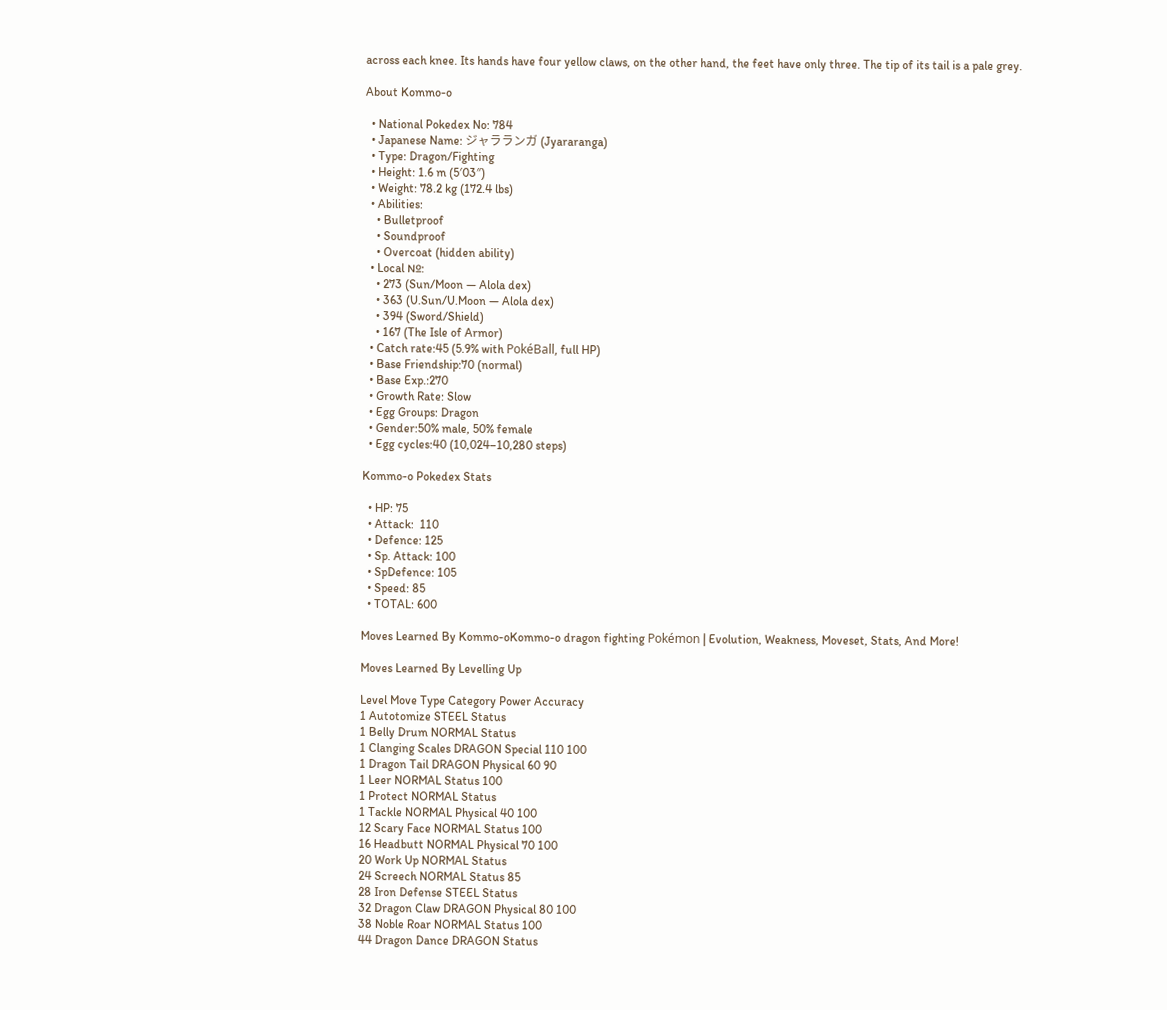across each knee. Its hands have four yellow claws, on the other hand, the feet have only three. The tip of its tail is a pale grey.

About Kommo-o

  • National Pokedex No: 784
  • Japanese Name: ジャラランガ (Jyararanga)
  • Type: Dragon/Fighting
  • Height: 1.6 m (5′03″)
  • Weight: 78.2 kg (172.4 lbs)
  • Abilities:
    • Bulletproof
    • Soundproof
    • Overcoat (hidden ability)
  • Local №:
    • 273 (Sun/Moon — Alola dex)
    • 363 (U.Sun/U.Moon — Alola dex)
    • 394 (Sword/Shield)
    • 167 (The Isle of Armor)
  • Catch rate:45 (5.9% with PokéBall, full HP)
  • Base Friendship:70 (normal)
  • Base Exp.:270
  • Growth Rate: Slow
  • Egg Groups: Dragon
  • Gender:50% male, 50% female
  • Egg cycles:40 (10,024–10,280 steps)

Kommo-o Pokedex Stats

  • HP: 75
  • Attack:  110
  • Defence: 125
  • Sp. Attack: 100
  • SpDefence: 105
  • Speed: 85
  • TOTAL: 600

Moves Learned By Kommo-oKommo-o dragon fighting Pokémon | Evolution, Weakness, Moveset, Stats, And More!

Moves Learned By Levelling Up

Level Move Type Category Power Accuracy
1 Autotomize STEEL Status
1 Belly Drum NORMAL Status
1 Clanging Scales DRAGON Special 110 100
1 Dragon Tail DRAGON Physical 60 90
1 Leer NORMAL Status 100
1 Protect NORMAL Status
1 Tackle NORMAL Physical 40 100
12 Scary Face NORMAL Status 100
16 Headbutt NORMAL Physical 70 100
20 Work Up NORMAL Status
24 Screech NORMAL Status 85
28 Iron Defense STEEL Status
32 Dragon Claw DRAGON Physical 80 100
38 Noble Roar NORMAL Status 100
44 Dragon Dance DRAGON Status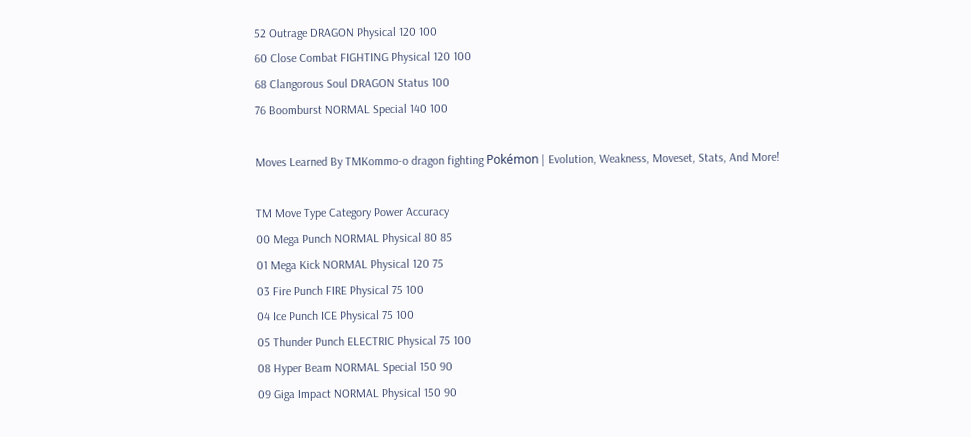52 Outrage DRAGON Physical 120 100
60 Close Combat FIGHTING Physical 120 100
68 Clangorous Soul DRAGON Status 100
76 Boomburst NORMAL Special 140 100

Moves Learned By TMKommo-o dragon fighting Pokémon | Evolution, Weakness, Moveset, Stats, And More!

TM Move Type Category Power Accuracy
00 Mega Punch NORMAL Physical 80 85
01 Mega Kick NORMAL Physical 120 75
03 Fire Punch FIRE Physical 75 100
04 Ice Punch ICE Physical 75 100
05 Thunder Punch ELECTRIC Physical 75 100
08 Hyper Beam NORMAL Special 150 90
09 Giga Impact NORMAL Physical 150 90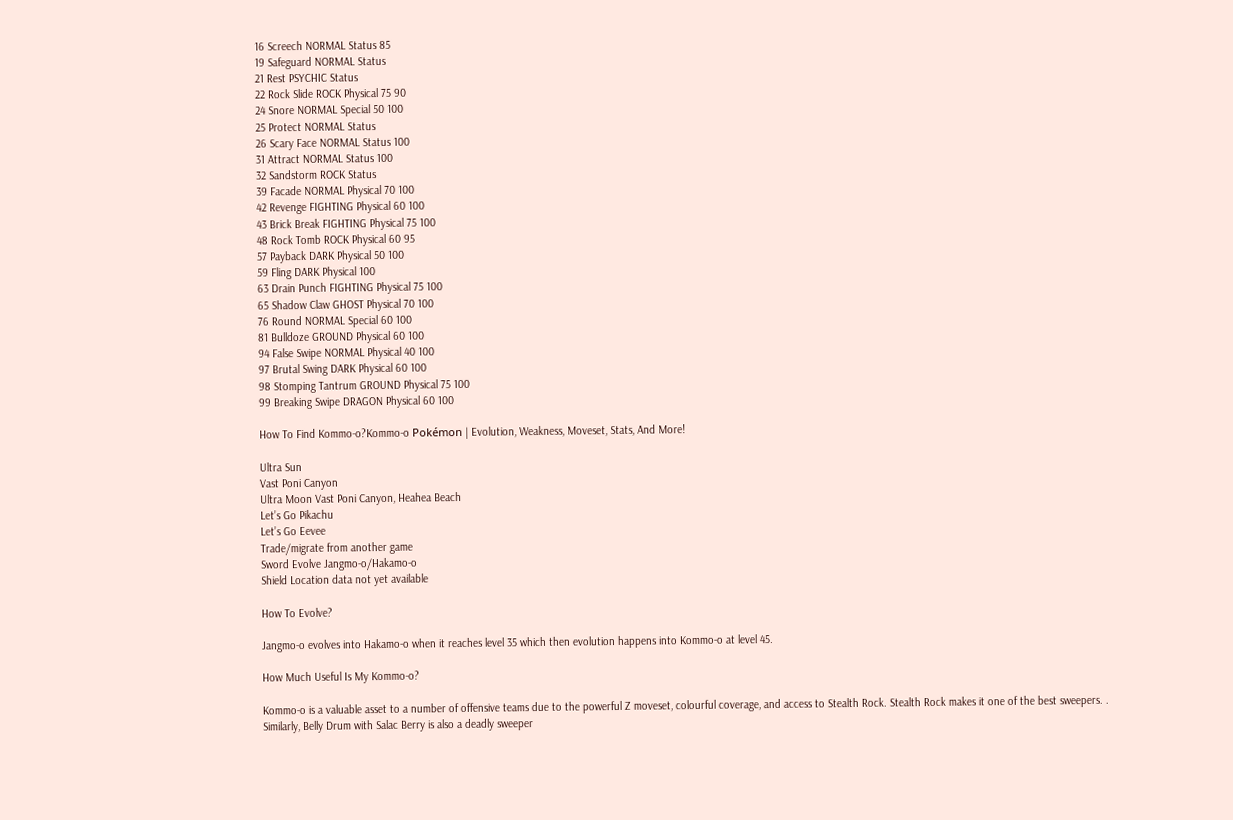16 Screech NORMAL Status 85
19 Safeguard NORMAL Status
21 Rest PSYCHIC Status
22 Rock Slide ROCK Physical 75 90
24 Snore NORMAL Special 50 100
25 Protect NORMAL Status
26 Scary Face NORMAL Status 100
31 Attract NORMAL Status 100
32 Sandstorm ROCK Status
39 Facade NORMAL Physical 70 100
42 Revenge FIGHTING Physical 60 100
43 Brick Break FIGHTING Physical 75 100
48 Rock Tomb ROCK Physical 60 95
57 Payback DARK Physical 50 100
59 Fling DARK Physical 100
63 Drain Punch FIGHTING Physical 75 100
65 Shadow Claw GHOST Physical 70 100
76 Round NORMAL Special 60 100
81 Bulldoze GROUND Physical 60 100
94 False Swipe NORMAL Physical 40 100
97 Brutal Swing DARK Physical 60 100
98 Stomping Tantrum GROUND Physical 75 100
99 Breaking Swipe DRAGON Physical 60 100

How To Find Kommo-o?Kommo-o Pokémon | Evolution, Weakness, Moveset, Stats, And More!

Ultra Sun
Vast Poni Canyon
Ultra Moon Vast Poni Canyon, Heahea Beach
Let’s Go Pikachu
Let’s Go Eevee
Trade/migrate from another game
Sword Evolve Jangmo-o/Hakamo-o
Shield Location data not yet available

How To Evolve?

Jangmo-o evolves into Hakamo-o when it reaches level 35 which then evolution happens into Kommo-o at level 45.

How Much Useful Is My Kommo-o?

Kommo-o is a valuable asset to a number of offensive teams due to the powerful Z moveset, colourful coverage, and access to Stealth Rock. Stealth Rock makes it one of the best sweepers. . Similarly, Belly Drum with Salac Berry is also a deadly sweeper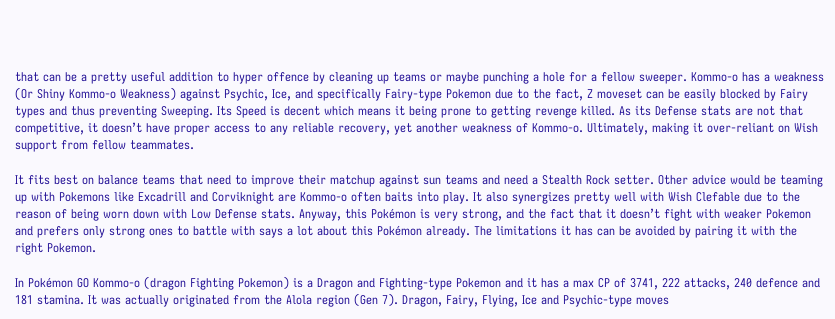that can be a pretty useful addition to hyper offence by cleaning up teams or maybe punching a hole for a fellow sweeper. Kommo-o has a weakness (Or Shiny Kommo-o Weakness) against Psychic, Ice, and specifically Fairy-type Pokemon due to the fact, Z moveset can be easily blocked by Fairy types and thus preventing Sweeping. Its Speed is decent which means it being prone to getting revenge killed. As its Defense stats are not that competitive, it doesn’t have proper access to any reliable recovery, yet another weakness of Kommo-o. Ultimately, making it over-reliant on Wish support from fellow teammates.

It fits best on balance teams that need to improve their matchup against sun teams and need a Stealth Rock setter. Other advice would be teaming up with Pokemons like Excadrill and Corviknight are Kommo-o often baits into play. It also synergizes pretty well with Wish Clefable due to the reason of being worn down with Low Defense stats. Anyway, this Pokémon is very strong, and the fact that it doesn’t fight with weaker Pokemon and prefers only strong ones to battle with says a lot about this Pokémon already. The limitations it has can be avoided by pairing it with the right Pokemon.

In Pokémon GO Kommo-o (dragon Fighting Pokemon) is a Dragon and Fighting-type Pokemon and it has a max CP of 3741, 222 attacks, 240 defence and 181 stamina. It was actually originated from the Alola region (Gen 7). Dragon, Fairy, Flying, Ice and Psychic-type moves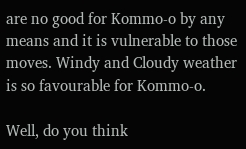are no good for Kommo-o by any means and it is vulnerable to those moves. Windy and Cloudy weather is so favourable for Kommo-o.

Well, do you think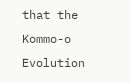that the Kommo-o Evolution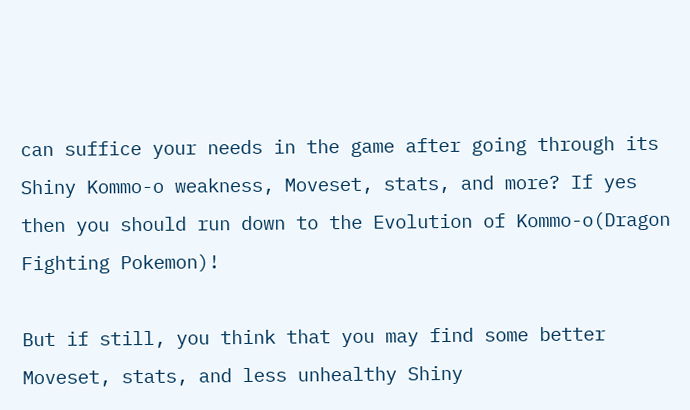can suffice your needs in the game after going through its Shiny Kommo-o weakness, Moveset, stats, and more? If yes then you should run down to the Evolution of Kommo-o(Dragon Fighting Pokemon)!

But if still, you think that you may find some better Moveset, stats, and less unhealthy Shiny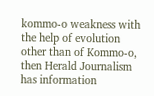kommo-o weakness with the help of evolution other than of Kommo-o, then Herald Journalism has information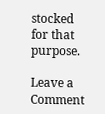stocked for that purpose.

Leave a Comment